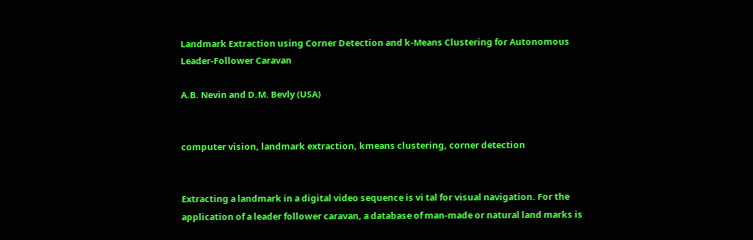Landmark Extraction using Corner Detection and k-Means Clustering for Autonomous Leader-Follower Caravan

A.B. Nevin and D.M. Bevly (USA)


computer vision, landmark extraction, kmeans clustering, corner detection


Extracting a landmark in a digital video sequence is vi tal for visual navigation. For the application of a leader follower caravan, a database of man-made or natural land marks is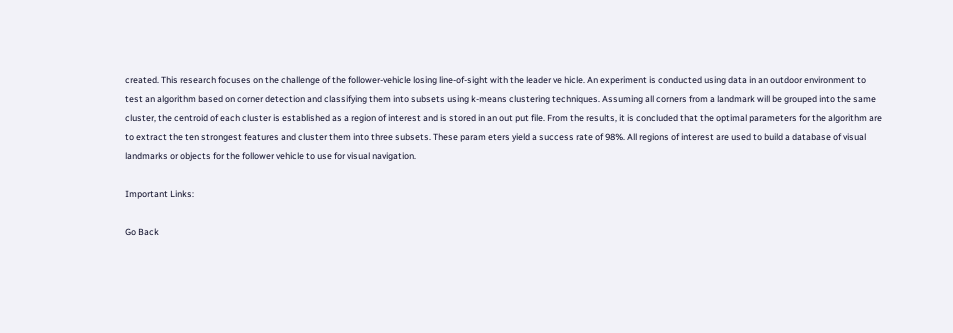created. This research focuses on the challenge of the follower-vehicle losing line-of-sight with the leader ve hicle. An experiment is conducted using data in an outdoor environment to test an algorithm based on corner detection and classifying them into subsets using k-means clustering techniques. Assuming all corners from a landmark will be grouped into the same cluster, the centroid of each cluster is established as a region of interest and is stored in an out put file. From the results, it is concluded that the optimal parameters for the algorithm are to extract the ten strongest features and cluster them into three subsets. These param eters yield a success rate of 98%. All regions of interest are used to build a database of visual landmarks or objects for the follower vehicle to use for visual navigation.

Important Links:

Go Back